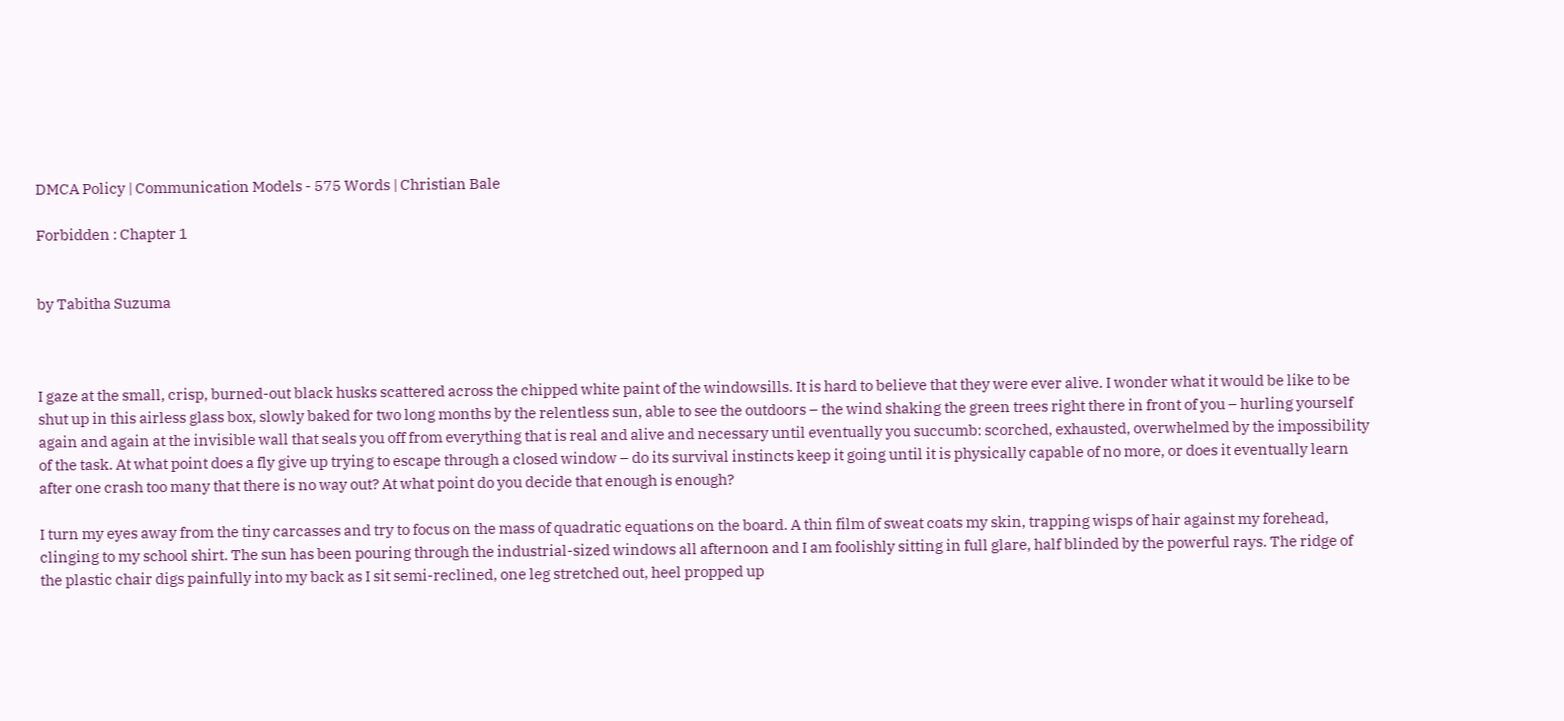DMCA Policy | Communication Models - 575 Words | Christian Bale

Forbidden : Chapter 1


by Tabitha Suzuma



I gaze at the small, crisp, burned-out black husks scattered across the chipped white paint of the windowsills. It is hard to believe that they were ever alive. I wonder what it would be like to be shut up in this airless glass box, slowly baked for two long months by the relentless sun, able to see the outdoors – the wind shaking the green trees right there in front of you – hurling yourself again and again at the invisible wall that seals you off from everything that is real and alive and necessary until eventually you succumb: scorched, exhausted, overwhelmed by the impossibility of the task. At what point does a fly give up trying to escape through a closed window – do its survival instincts keep it going until it is physically capable of no more, or does it eventually learn after one crash too many that there is no way out? At what point do you decide that enough is enough?

I turn my eyes away from the tiny carcasses and try to focus on the mass of quadratic equations on the board. A thin film of sweat coats my skin, trapping wisps of hair against my forehead, clinging to my school shirt. The sun has been pouring through the industrial-sized windows all afternoon and I am foolishly sitting in full glare, half blinded by the powerful rays. The ridge of the plastic chair digs painfully into my back as I sit semi-reclined, one leg stretched out, heel propped up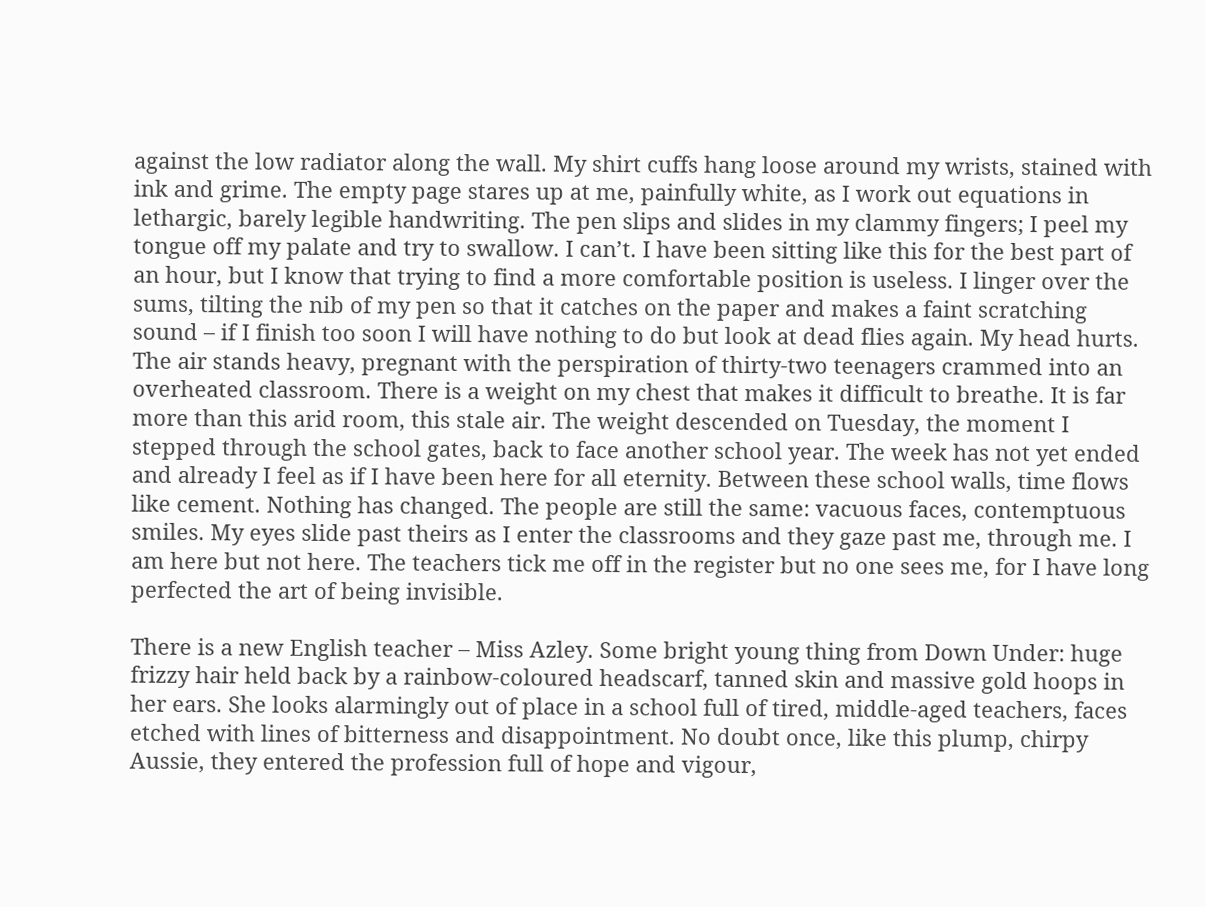against the low radiator along the wall. My shirt cuffs hang loose around my wrists, stained with ink and grime. The empty page stares up at me, painfully white, as I work out equations in lethargic, barely legible handwriting. The pen slips and slides in my clammy fingers; I peel my tongue off my palate and try to swallow. I can’t. I have been sitting like this for the best part of an hour, but I know that trying to find a more comfortable position is useless. I linger over the sums, tilting the nib of my pen so that it catches on the paper and makes a faint scratching sound – if I finish too soon I will have nothing to do but look at dead flies again. My head hurts. The air stands heavy, pregnant with the perspiration of thirty-two teenagers crammed into an overheated classroom. There is a weight on my chest that makes it difficult to breathe. It is far more than this arid room, this stale air. The weight descended on Tuesday, the moment I stepped through the school gates, back to face another school year. The week has not yet ended and already I feel as if I have been here for all eternity. Between these school walls, time flows like cement. Nothing has changed. The people are still the same: vacuous faces, contemptuous smiles. My eyes slide past theirs as I enter the classrooms and they gaze past me, through me. I am here but not here. The teachers tick me off in the register but no one sees me, for I have long perfected the art of being invisible.

There is a new English teacher – Miss Azley. Some bright young thing from Down Under: huge frizzy hair held back by a rainbow-coloured headscarf, tanned skin and massive gold hoops in her ears. She looks alarmingly out of place in a school full of tired, middle-aged teachers, faces etched with lines of bitterness and disappointment. No doubt once, like this plump, chirpy Aussie, they entered the profession full of hope and vigour,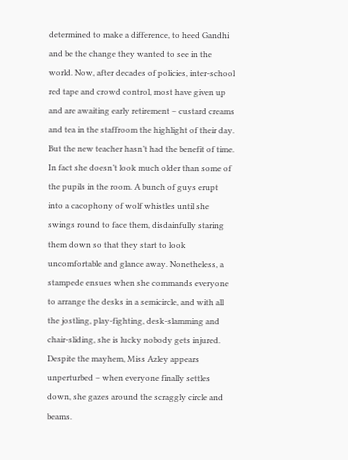determined to make a difference, to heed Gandhi and be the change they wanted to see in the world. Now, after decades of policies, inter-school red tape and crowd control, most have given up and are awaiting early retirement – custard creams and tea in the staffroom the highlight of their day. But the new teacher hasn’t had the benefit of time. In fact she doesn’t look much older than some of the pupils in the room. A bunch of guys erupt into a cacophony of wolf whistles until she swings round to face them, disdainfully staring them down so that they start to look uncomfortable and glance away. Nonetheless, a stampede ensues when she commands everyone to arrange the desks in a semicircle, and with all the jostling, play-fighting, desk-slamming and chair-sliding, she is lucky nobody gets injured. Despite the mayhem, Miss Azley appears unperturbed – when everyone finally settles down, she gazes around the scraggly circle and beams.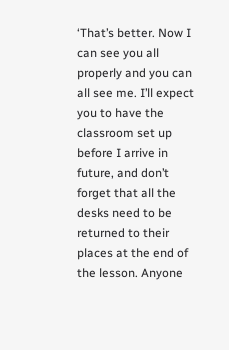‘That’s better. Now I can see you all properly and you can all see me. I’ll expect you to have the classroom set up before I arrive in future, and don’t forget that all the desks need to be returned to their places at the end of the lesson. Anyone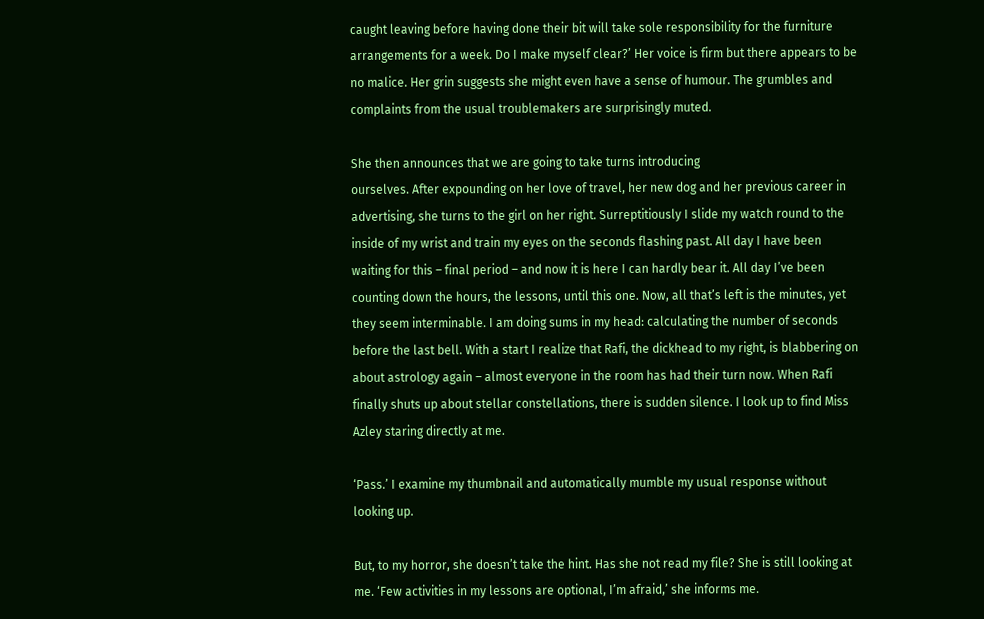caught leaving before having done their bit will take sole responsibility for the furniture arrangements for a week. Do I make myself clear?’ Her voice is firm but there appears to be no malice. Her grin suggests she might even have a sense of humour. The grumbles and complaints from the usual troublemakers are surprisingly muted.

She then announces that we are going to take turns introducing
ourselves. After expounding on her love of travel, her new dog and her previous career in advertising, she turns to the girl on her right. Surreptitiously I slide my watch round to the inside of my wrist and train my eyes on the seconds flashing past. All day I have been waiting for this – final period – and now it is here I can hardly bear it. All day I’ve been counting down the hours, the lessons, until this one. Now, all that’s left is the minutes, yet they seem interminable. I am doing sums in my head: calculating the number of seconds before the last bell. With a start I realize that Rafi, the dickhead to my right, is blabbering on about astrology again – almost everyone in the room has had their turn now. When Rafi finally shuts up about stellar constellations, there is sudden silence. I look up to find Miss Azley staring directly at me.

‘Pass.’ I examine my thumbnail and automatically mumble my usual response without looking up.

But, to my horror, she doesn’t take the hint. Has she not read my file? She is still looking at me. ‘Few activities in my lessons are optional, I’m afraid,’ she informs me.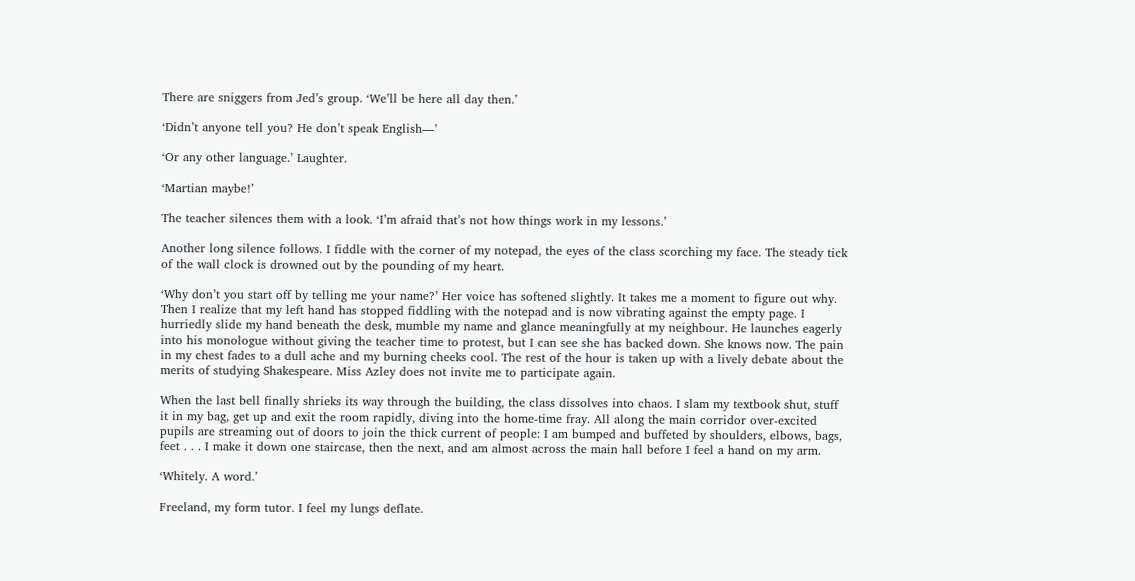There are sniggers from Jed’s group. ‘We’ll be here all day then.’

‘Didn’t anyone tell you? He don’t speak English—’

‘Or any other language.’ Laughter.

‘Martian maybe!’

The teacher silences them with a look. ‘I’m afraid that’s not how things work in my lessons.’

Another long silence follows. I fiddle with the corner of my notepad, the eyes of the class scorching my face. The steady tick of the wall clock is drowned out by the pounding of my heart.

‘Why don’t you start off by telling me your name?’ Her voice has softened slightly. It takes me a moment to figure out why. Then I realize that my left hand has stopped fiddling with the notepad and is now vibrating against the empty page. I hurriedly slide my hand beneath the desk, mumble my name and glance meaningfully at my neighbour. He launches eagerly into his monologue without giving the teacher time to protest, but I can see she has backed down. She knows now. The pain in my chest fades to a dull ache and my burning cheeks cool. The rest of the hour is taken up with a lively debate about the merits of studying Shakespeare. Miss Azley does not invite me to participate again.

When the last bell finally shrieks its way through the building, the class dissolves into chaos. I slam my textbook shut, stuff it in my bag, get up and exit the room rapidly, diving into the home-time fray. All along the main corridor over-excited pupils are streaming out of doors to join the thick current of people: I am bumped and buffeted by shoulders, elbows, bags, feet . . . I make it down one staircase, then the next, and am almost across the main hall before I feel a hand on my arm.

‘Whitely. A word.’

Freeland, my form tutor. I feel my lungs deflate.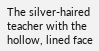The silver-haired teacher with the hollow, lined face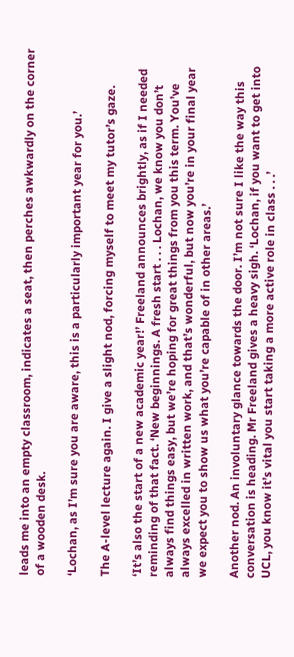leads me into an empty classroom, indicates a seat, then perches awkwardly on the corner of a wooden desk.

‘Lochan, as I’m sure you are aware, this is a particularly important year for you.’

The A-level lecture again. I give a slight nod, forcing myself to meet my tutor’s gaze.

‘It’s also the start of a new academic year!’ Freeland announces brightly, as if I needed reminding of that fact. ‘New beginnings. A fresh start . . . Lochan, we know you don’t always find things easy, but we’re hoping for great things from you this term. You’ve always excelled in written work, and that’s wonderful, but now you’re in your final year we expect you to show us what you’re capable of in other areas.’

Another nod. An involuntary glance towards the door. I’m not sure I like the way this conversation is heading. Mr Freeland gives a heavy sigh. ‘Lochan, if you want to get into UCL, you know it’s vital you start taking a more active role in class . . .’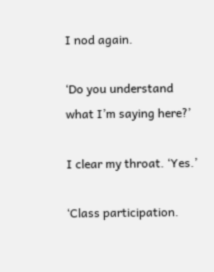I nod again.

‘Do you understand what I’m saying here?’

I clear my throat. ‘Yes.’

‘Class participation.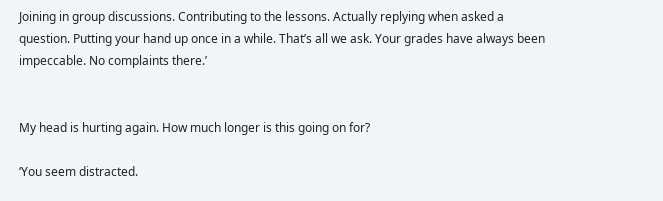Joining in group discussions. Contributing to the lessons. Actually replying when asked a question. Putting your hand up once in a while. That’s all we ask. Your grades have always been impeccable. No complaints there.’


My head is hurting again. How much longer is this going on for?

‘You seem distracted.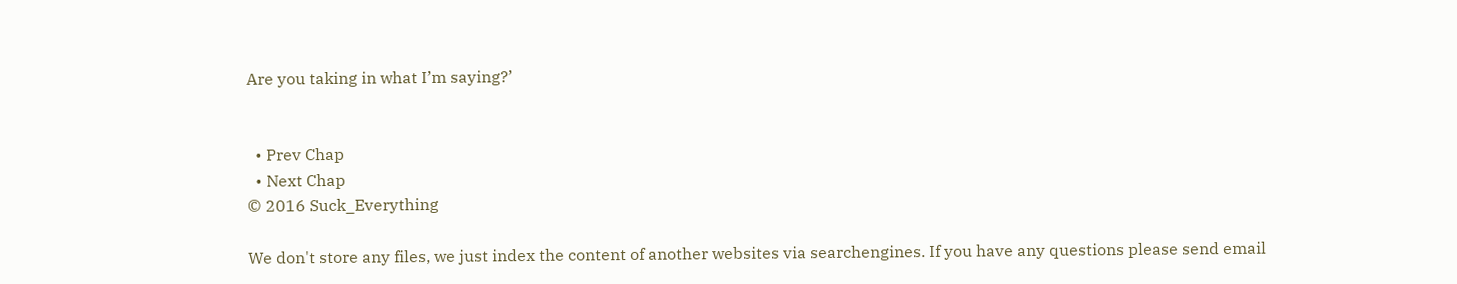Are you taking in what I’m saying?’


  • Prev Chap
  • Next Chap
© 2016 Suck_Everything

We don't store any files, we just index the content of another websites via searchengines. If you have any questions please send email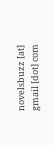novelsbuzz [at] gmail [dot] com